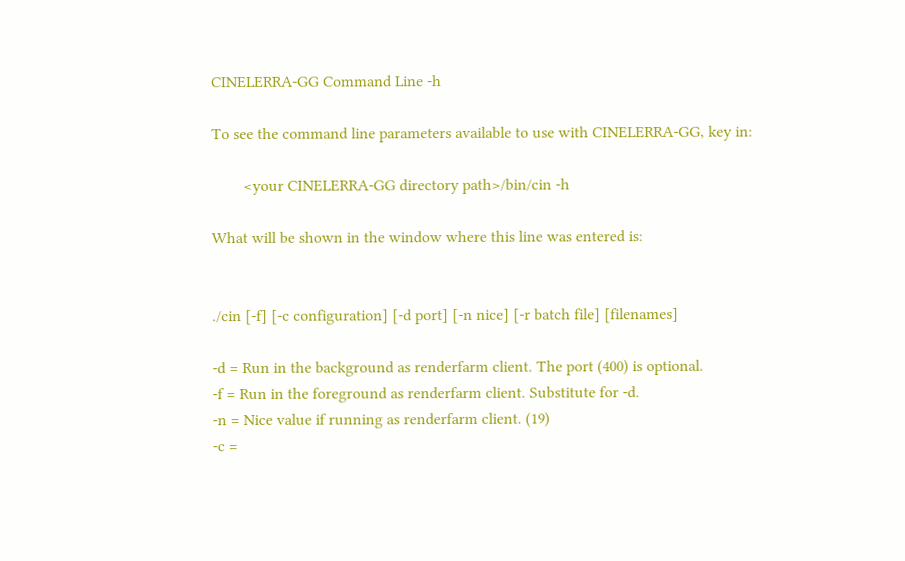CINELERRA-GG Command Line -h

To see the command line parameters available to use with CINELERRA-GG, key in:

        <your CINELERRA-GG directory path>/bin/cin -h

What will be shown in the window where this line was entered is:


./cin [-f] [-c configuration] [-d port] [-n nice] [-r batch file] [filenames]

-d = Run in the background as renderfarm client. The port (400) is optional.
-f = Run in the foreground as renderfarm client. Substitute for -d.
-n = Nice value if running as renderfarm client. (19)
-c =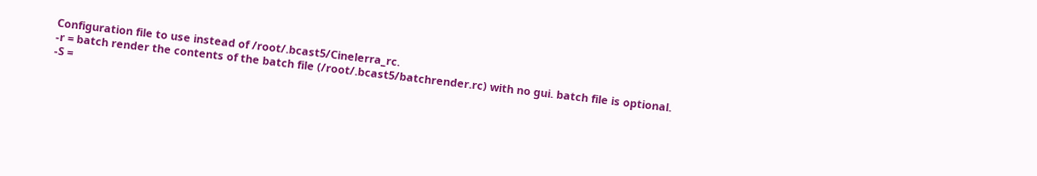Configuration file to use instead of /root/.bcast5/Cinelerra_rc.
-r = batch render the contents of the batch file (/root/.bcast5/batchrender.rc) with no gui. batch file is optional.
-S =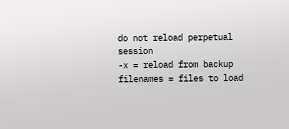do not reload perpetual session
-x = reload from backup
filenames = files to load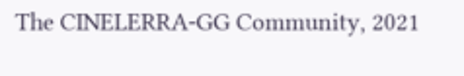The CINELERRA-GG Community, 2021